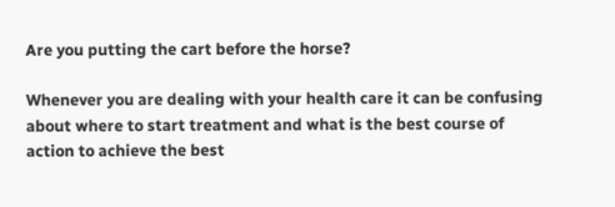Are you putting the cart before the horse?

Whenever you are dealing with your health care it can be confusing about where to start treatment and what is the best course of action to achieve the best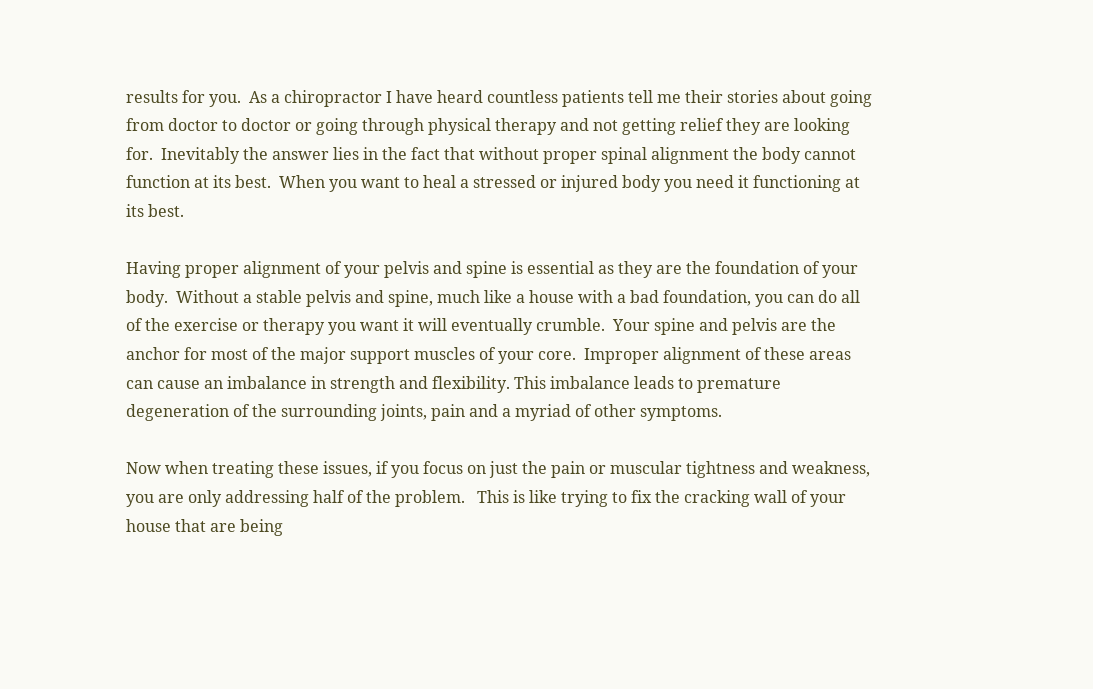results for you.  As a chiropractor I have heard countless patients tell me their stories about going from doctor to doctor or going through physical therapy and not getting relief they are looking for.  Inevitably the answer lies in the fact that without proper spinal alignment the body cannot function at its best.  When you want to heal a stressed or injured body you need it functioning at its best.

Having proper alignment of your pelvis and spine is essential as they are the foundation of your body.  Without a stable pelvis and spine, much like a house with a bad foundation, you can do all of the exercise or therapy you want it will eventually crumble.  Your spine and pelvis are the anchor for most of the major support muscles of your core.  Improper alignment of these areas can cause an imbalance in strength and flexibility. This imbalance leads to premature degeneration of the surrounding joints, pain and a myriad of other symptoms.

Now when treating these issues, if you focus on just the pain or muscular tightness and weakness, you are only addressing half of the problem.   This is like trying to fix the cracking wall of your house that are being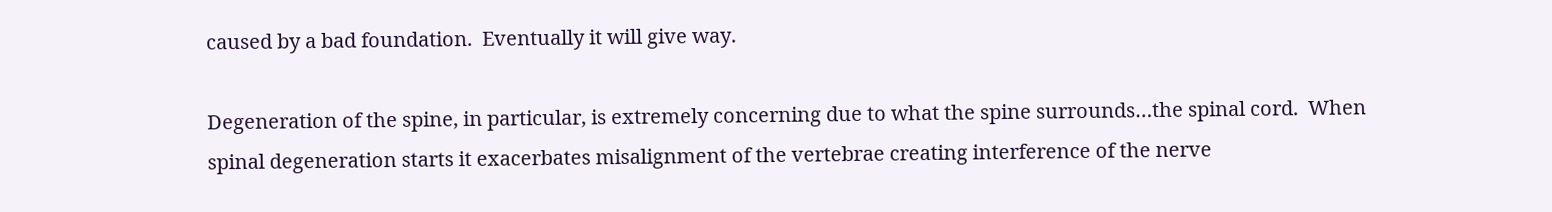caused by a bad foundation.  Eventually it will give way.

Degeneration of the spine, in particular, is extremely concerning due to what the spine surrounds…the spinal cord.  When spinal degeneration starts it exacerbates misalignment of the vertebrae creating interference of the nerve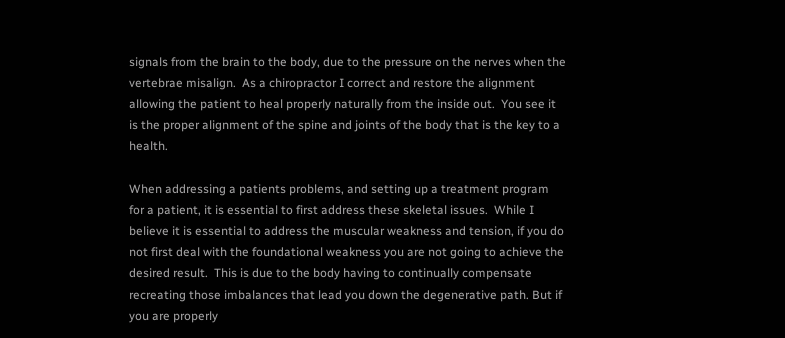signals from the brain to the body, due to the pressure on the nerves when the vertebrae misalign.  As a chiropractor I correct and restore the alignment allowing the patient to heal properly naturally from the inside out.  You see it is the proper alignment of the spine and joints of the body that is the key to a health.

When addressing a patients problems, and setting up a treatment program for a patient, it is essential to first address these skeletal issues.  While I believe it is essential to address the muscular weakness and tension, if you do not first deal with the foundational weakness you are not going to achieve the desired result.  This is due to the body having to continually compensate recreating those imbalances that lead you down the degenerative path. But if you are properly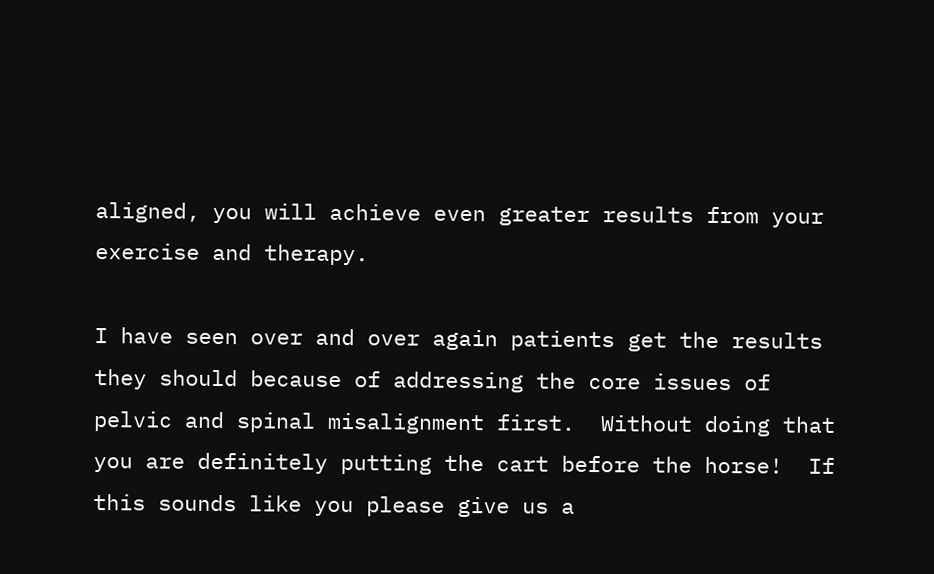aligned, you will achieve even greater results from your exercise and therapy.

I have seen over and over again patients get the results they should because of addressing the core issues of pelvic and spinal misalignment first.  Without doing that you are definitely putting the cart before the horse!  If this sounds like you please give us a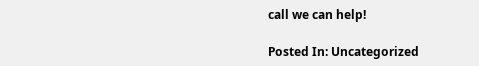call we can help!

Posted In: Uncategorized